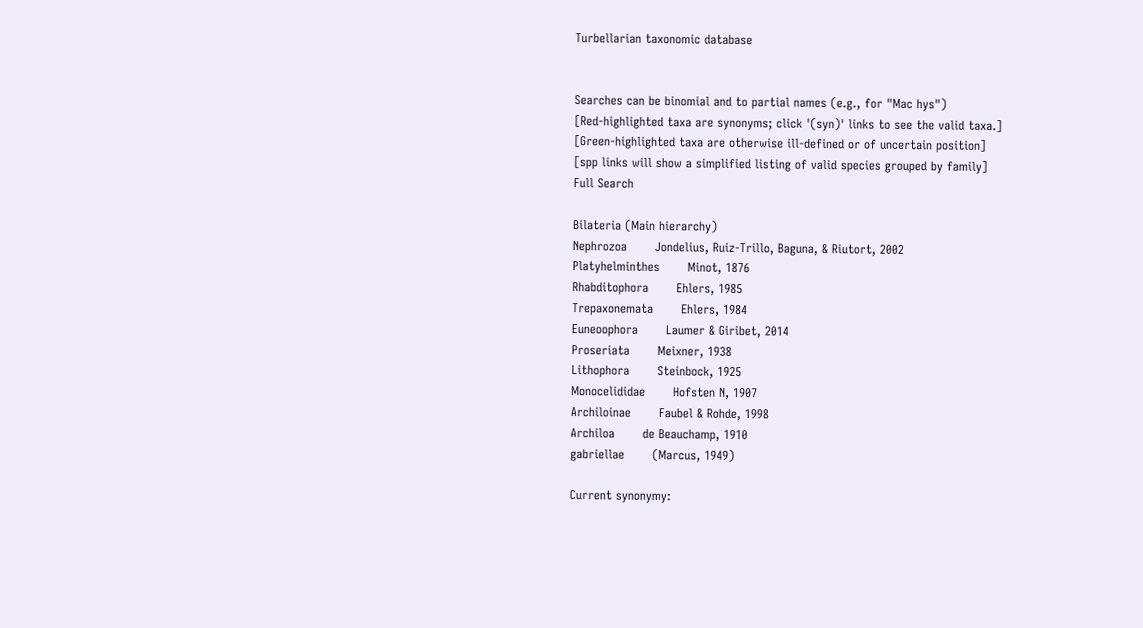Turbellarian taxonomic database


Searches can be binomial and to partial names (e.g., for "Mac hys")
[Red-highlighted taxa are synonyms; click '(syn)' links to see the valid taxa.]
[Green-highlighted taxa are otherwise ill-defined or of uncertain position]
[spp links will show a simplified listing of valid species grouped by family]
Full Search

Bilateria (Main hierarchy)
Nephrozoa       Jondelius, Ruiz-Trillo, Baguna, & Riutort, 2002
Platyhelminthes       Minot, 1876
Rhabditophora       Ehlers, 1985
Trepaxonemata       Ehlers, 1984
Euneoophora       Laumer & Giribet, 2014
Proseriata       Meixner, 1938
Lithophora       Steinbock, 1925
Monocelididae       Hofsten N, 1907
Archiloinae       Faubel & Rohde, 1998
Archiloa       de Beauchamp, 1910
gabriellae       (Marcus, 1949)

Current synonymy: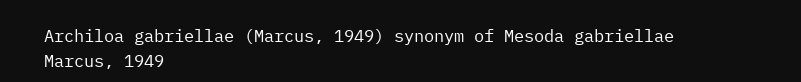Archiloa gabriellae (Marcus, 1949) synonym of Mesoda gabriellae Marcus, 1949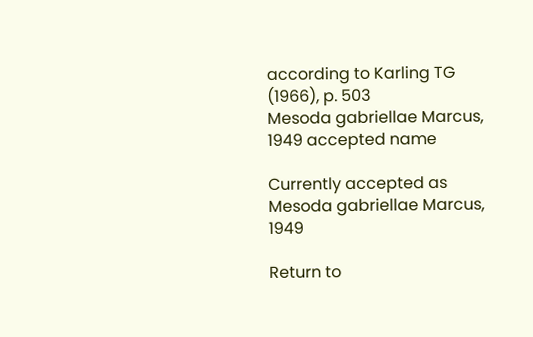according to Karling TG (1966), p. 503
Mesoda gabriellae Marcus, 1949 accepted name

Currently accepted as Mesoda gabriellae Marcus, 1949

Return to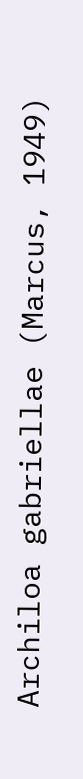Archiloa gabriellae (Marcus, 1949)